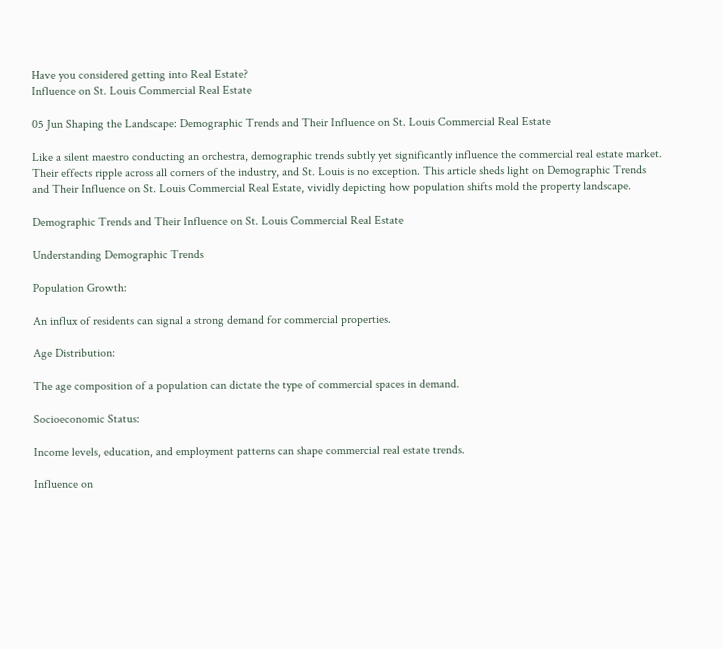Have you considered getting into Real Estate?
Influence on St. Louis Commercial Real Estate

05 Jun Shaping the Landscape: Demographic Trends and Their Influence on St. Louis Commercial Real Estate

Like a silent maestro conducting an orchestra, demographic trends subtly yet significantly influence the commercial real estate market. Their effects ripple across all corners of the industry, and St. Louis is no exception. This article sheds light on Demographic Trends and Their Influence on St. Louis Commercial Real Estate, vividly depicting how population shifts mold the property landscape.

Demographic Trends and Their Influence on St. Louis Commercial Real Estate

Understanding Demographic Trends

Population Growth:

An influx of residents can signal a strong demand for commercial properties.

Age Distribution:

The age composition of a population can dictate the type of commercial spaces in demand.

Socioeconomic Status:

Income levels, education, and employment patterns can shape commercial real estate trends.

Influence on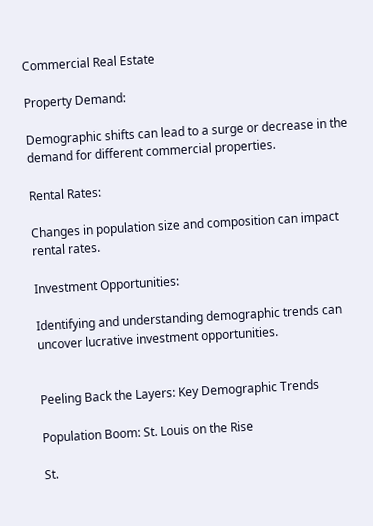Commercial Real Estate

Property Demand:

Demographic shifts can lead to a surge or decrease in the demand for different commercial properties.

Rental Rates:

Changes in population size and composition can impact rental rates.

Investment Opportunities:

Identifying and understanding demographic trends can uncover lucrative investment opportunities.


Peeling Back the Layers: Key Demographic Trends

Population Boom: St. Louis on the Rise

St.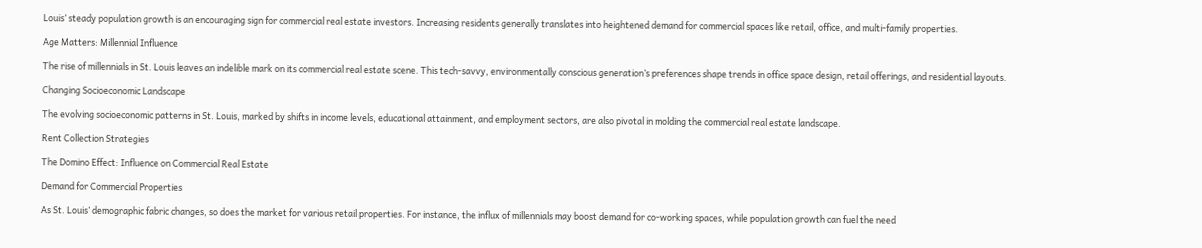Louis’ steady population growth is an encouraging sign for commercial real estate investors. Increasing residents generally translates into heightened demand for commercial spaces like retail, office, and multi-family properties.

Age Matters: Millennial Influence

The rise of millennials in St. Louis leaves an indelible mark on its commercial real estate scene. This tech-savvy, environmentally conscious generation’s preferences shape trends in office space design, retail offerings, and residential layouts.

Changing Socioeconomic Landscape

The evolving socioeconomic patterns in St. Louis, marked by shifts in income levels, educational attainment, and employment sectors, are also pivotal in molding the commercial real estate landscape.

Rent Collection Strategies

The Domino Effect: Influence on Commercial Real Estate

Demand for Commercial Properties

As St. Louis’ demographic fabric changes, so does the market for various retail properties. For instance, the influx of millennials may boost demand for co-working spaces, while population growth can fuel the need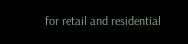for retail and residential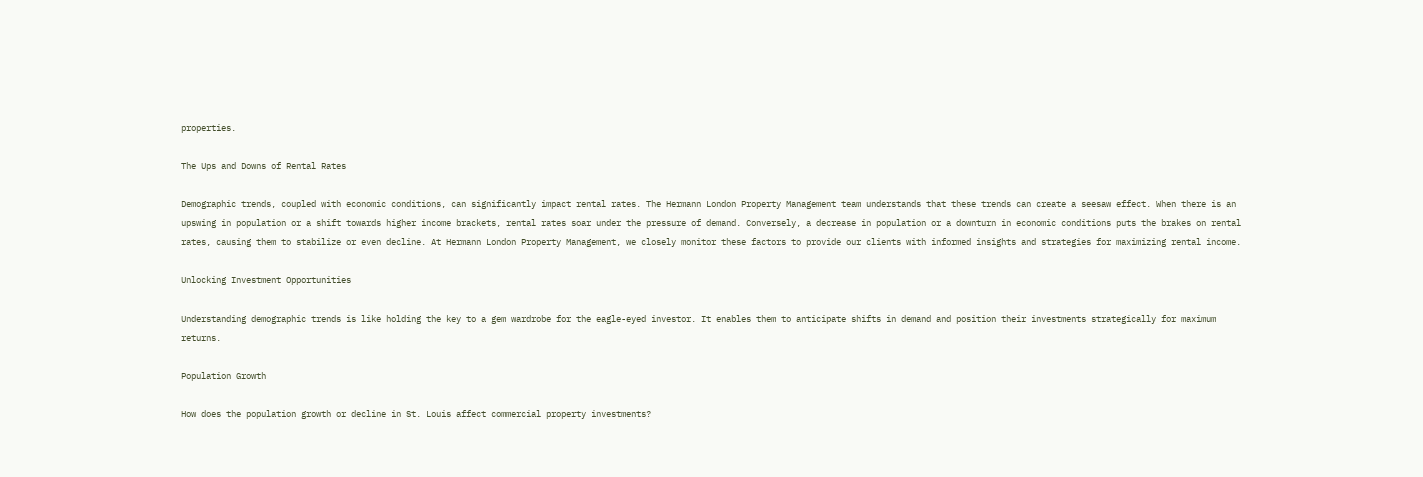properties.

The Ups and Downs of Rental Rates

Demographic trends, coupled with economic conditions, can significantly impact rental rates. The Hermann London Property Management team understands that these trends can create a seesaw effect. When there is an upswing in population or a shift towards higher income brackets, rental rates soar under the pressure of demand. Conversely, a decrease in population or a downturn in economic conditions puts the brakes on rental rates, causing them to stabilize or even decline. At Hermann London Property Management, we closely monitor these factors to provide our clients with informed insights and strategies for maximizing rental income.

Unlocking Investment Opportunities

Understanding demographic trends is like holding the key to a gem wardrobe for the eagle-eyed investor. It enables them to anticipate shifts in demand and position their investments strategically for maximum returns.

Population Growth

How does the population growth or decline in St. Louis affect commercial property investments?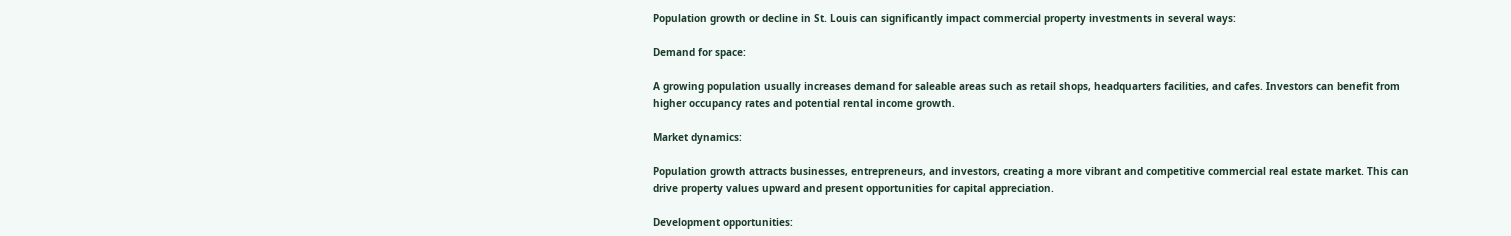Population growth or decline in St. Louis can significantly impact commercial property investments in several ways:

Demand for space:

A growing population usually increases demand for saleable areas such as retail shops, headquarters facilities, and cafes. Investors can benefit from higher occupancy rates and potential rental income growth.

Market dynamics:

Population growth attracts businesses, entrepreneurs, and investors, creating a more vibrant and competitive commercial real estate market. This can drive property values upward and present opportunities for capital appreciation.

Development opportunities: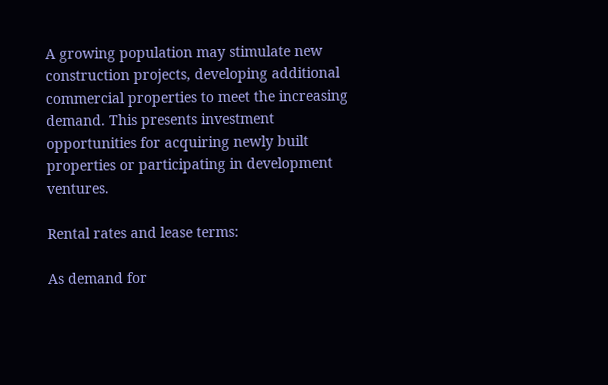A growing population may stimulate new construction projects, developing additional commercial properties to meet the increasing demand. This presents investment opportunities for acquiring newly built properties or participating in development ventures.

Rental rates and lease terms:

As demand for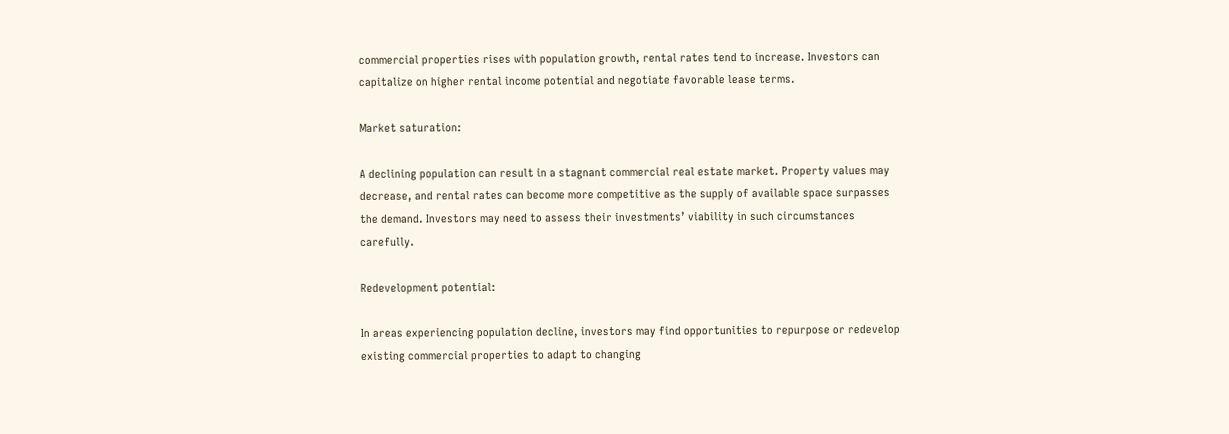commercial properties rises with population growth, rental rates tend to increase. Investors can capitalize on higher rental income potential and negotiate favorable lease terms.

Market saturation:

A declining population can result in a stagnant commercial real estate market. Property values may decrease, and rental rates can become more competitive as the supply of available space surpasses the demand. Investors may need to assess their investments’ viability in such circumstances carefully.

Redevelopment potential:

In areas experiencing population decline, investors may find opportunities to repurpose or redevelop existing commercial properties to adapt to changing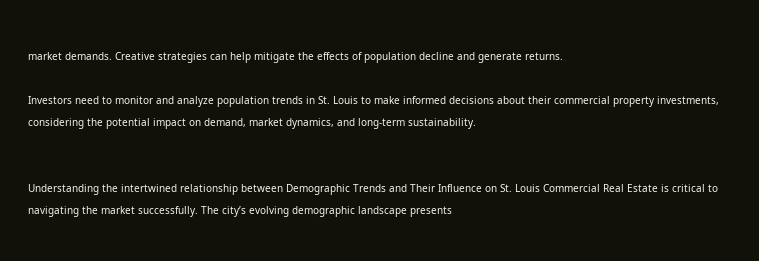market demands. Creative strategies can help mitigate the effects of population decline and generate returns.

Investors need to monitor and analyze population trends in St. Louis to make informed decisions about their commercial property investments, considering the potential impact on demand, market dynamics, and long-term sustainability.


Understanding the intertwined relationship between Demographic Trends and Their Influence on St. Louis Commercial Real Estate is critical to navigating the market successfully. The city’s evolving demographic landscape presents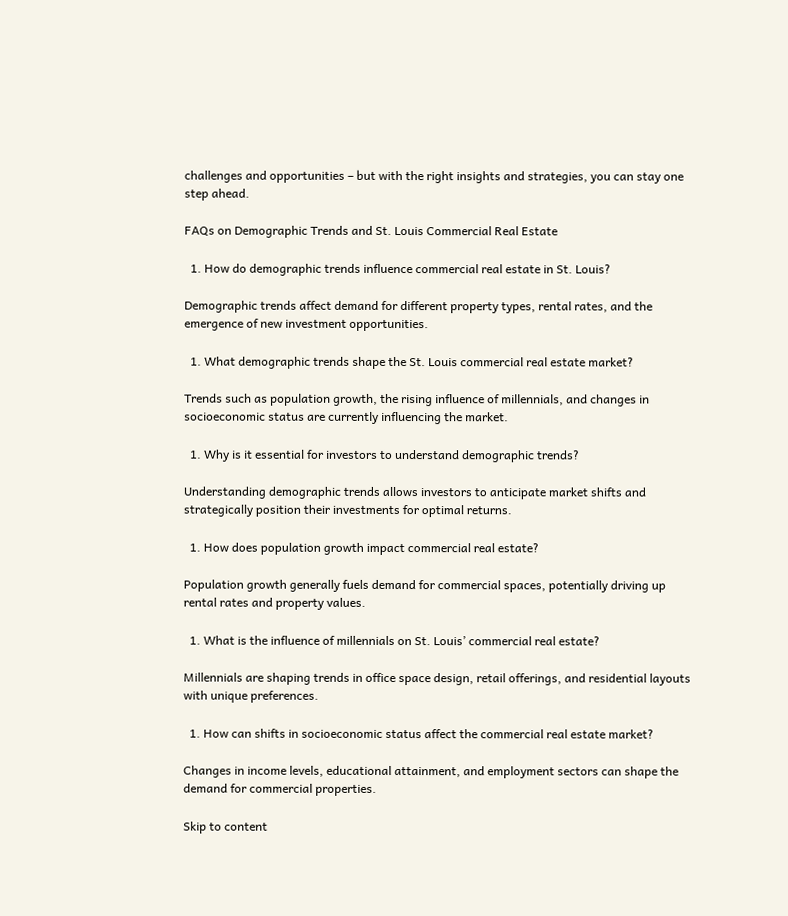challenges and opportunities – but with the right insights and strategies, you can stay one step ahead.

FAQs on Demographic Trends and St. Louis Commercial Real Estate

  1. How do demographic trends influence commercial real estate in St. Louis?

Demographic trends affect demand for different property types, rental rates, and the emergence of new investment opportunities.

  1. What demographic trends shape the St. Louis commercial real estate market?

Trends such as population growth, the rising influence of millennials, and changes in socioeconomic status are currently influencing the market.

  1. Why is it essential for investors to understand demographic trends?

Understanding demographic trends allows investors to anticipate market shifts and strategically position their investments for optimal returns.

  1. How does population growth impact commercial real estate?

Population growth generally fuels demand for commercial spaces, potentially driving up rental rates and property values.

  1. What is the influence of millennials on St. Louis’ commercial real estate?

Millennials are shaping trends in office space design, retail offerings, and residential layouts with unique preferences.

  1. How can shifts in socioeconomic status affect the commercial real estate market?

Changes in income levels, educational attainment, and employment sectors can shape the demand for commercial properties.

Skip to content